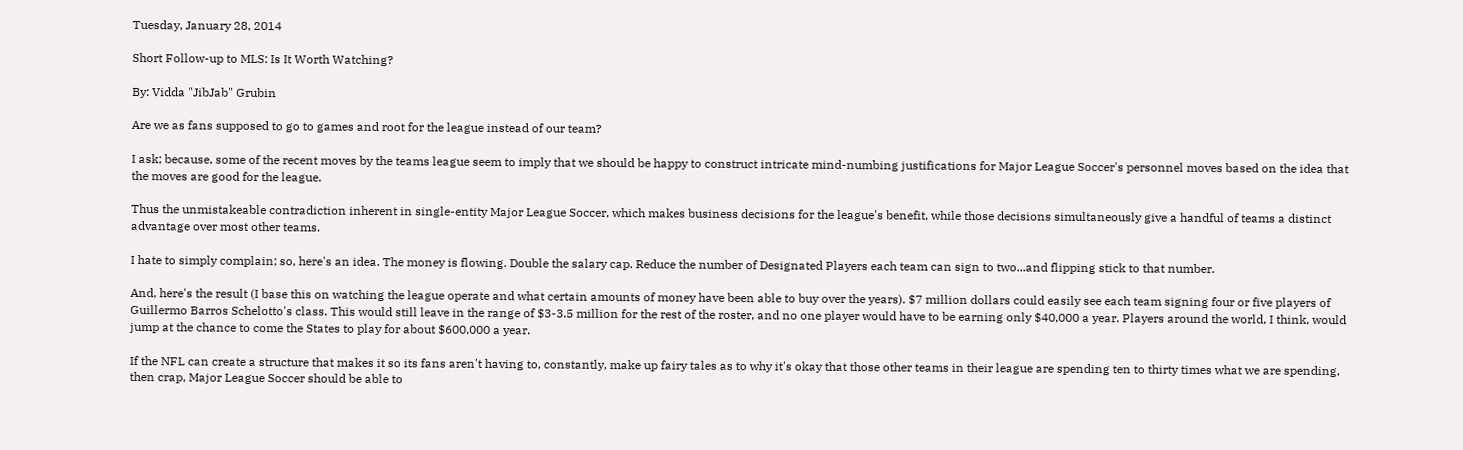Tuesday, January 28, 2014

Short Follow-up to MLS: Is It Worth Watching?

By: Vidda "JibJab" Grubin

Are we as fans supposed to go to games and root for the league instead of our team?

I ask; because, some of the recent moves by the teams league seem to imply that we should be happy to construct intricate mind-numbing justifications for Major League Soccer's personnel moves based on the idea that the moves are good for the league.

Thus the unmistakeable contradiction inherent in single-entity Major League Soccer, which makes business decisions for the league's benefit, while those decisions simultaneously give a handful of teams a distinct advantage over most other teams.

I hate to simply complain; so, here's an idea. The money is flowing. Double the salary cap. Reduce the number of Designated Players each team can sign to two...and flipping stick to that number.

And, here's the result (I base this on watching the league operate and what certain amounts of money have been able to buy over the years). $7 million dollars could easily see each team signing four or five players of Guillermo Barros Schelotto's class. This would still leave in the range of $3-3.5 million for the rest of the roster, and no one player would have to be earning only $40,000 a year. Players around the world, I think, would jump at the chance to come the States to play for about $600,000 a year.

If the NFL can create a structure that makes it so its fans aren't having to, constantly, make up fairy tales as to why it's okay that those other teams in their league are spending ten to thirty times what we are spending, then crap, Major League Soccer should be able to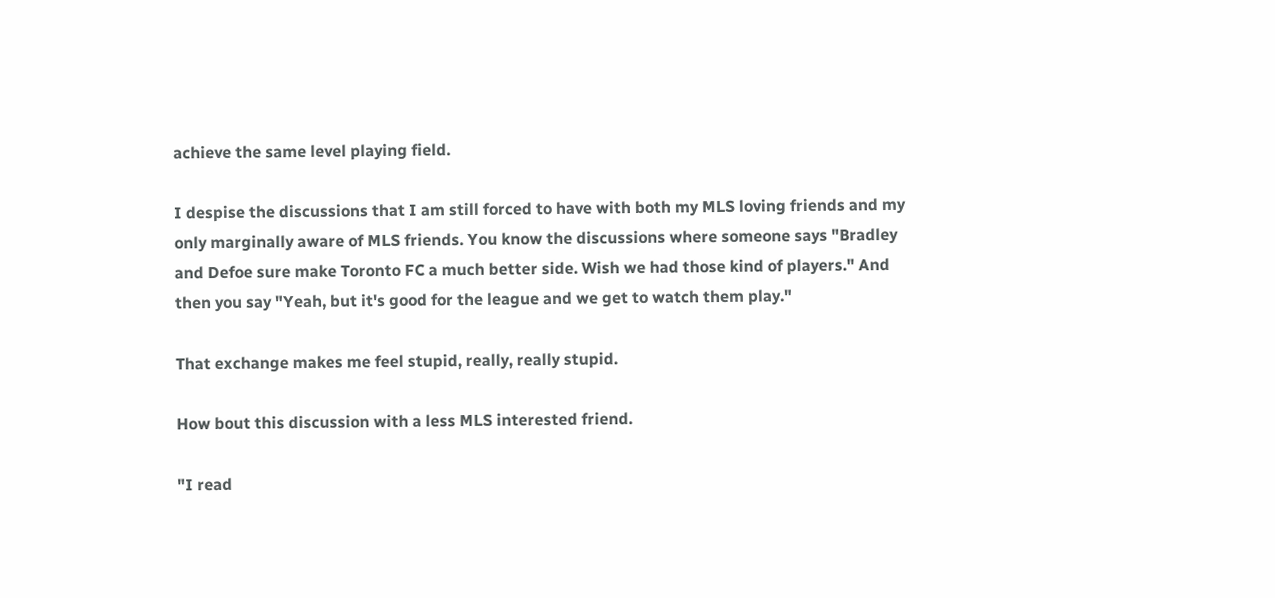achieve the same level playing field.

I despise the discussions that I am still forced to have with both my MLS loving friends and my only marginally aware of MLS friends. You know the discussions where someone says "Bradley and Defoe sure make Toronto FC a much better side. Wish we had those kind of players." And then you say "Yeah, but it's good for the league and we get to watch them play."

That exchange makes me feel stupid, really, really stupid.

How bout this discussion with a less MLS interested friend.

"I read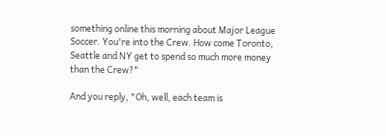something online this morning about Major League Soccer. You're into the Crew. How come Toronto, Seattle and NY get to spend so much more money than the Crew?"

And you reply, "Oh, well, each team is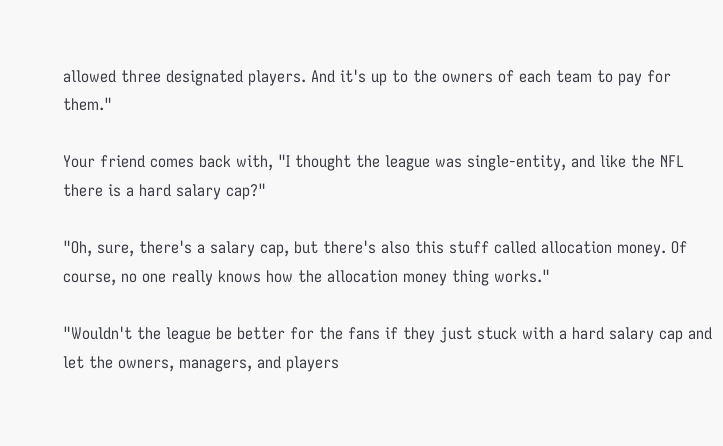allowed three designated players. And it's up to the owners of each team to pay for them."

Your friend comes back with, "I thought the league was single-entity, and like the NFL there is a hard salary cap?"

"Oh, sure, there's a salary cap, but there's also this stuff called allocation money. Of course, no one really knows how the allocation money thing works."

"Wouldn't the league be better for the fans if they just stuck with a hard salary cap and let the owners, managers, and players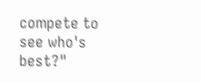compete to see who's best?"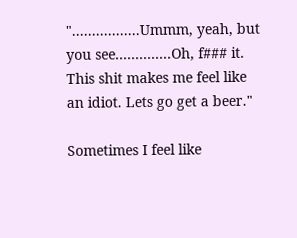".................Ummm, yeah, but you see..............Oh, f### it. This shit makes me feel like an idiot. Lets go get a beer."

Sometimes I feel like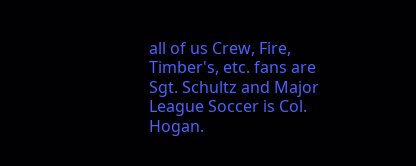all of us Crew, Fire, Timber's, etc. fans are Sgt. Schultz and Major League Soccer is Col. Hogan.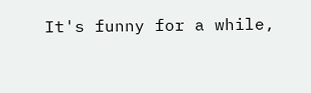It's funny for a while,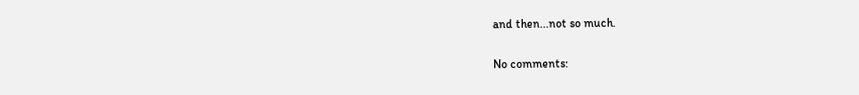and then...not so much.

No comments: